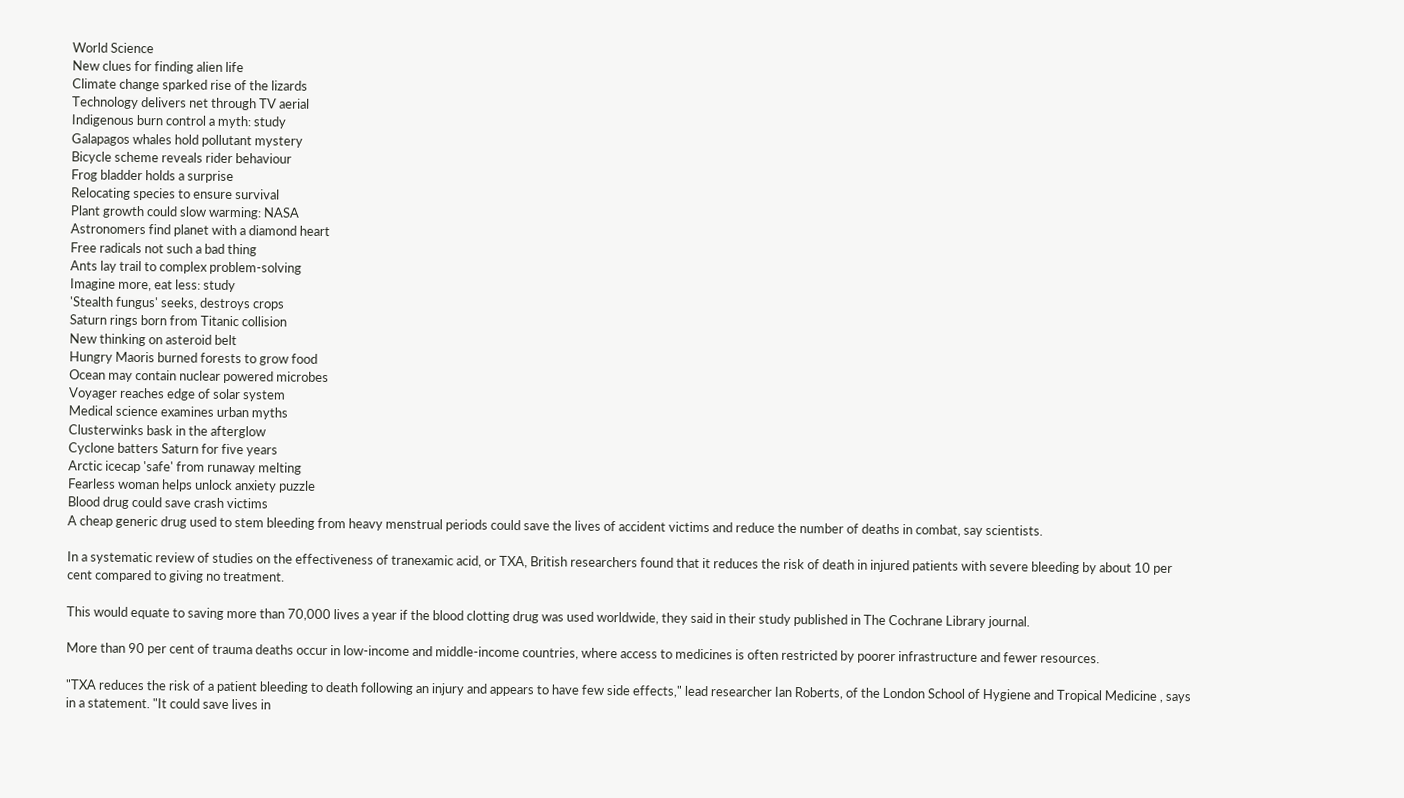World Science
New clues for finding alien life
Climate change sparked rise of the lizards
Technology delivers net through TV aerial
Indigenous burn control a myth: study
Galapagos whales hold pollutant mystery
Bicycle scheme reveals rider behaviour
Frog bladder holds a surprise
Relocating species to ensure survival
Plant growth could slow warming: NASA
Astronomers find planet with a diamond heart
Free radicals not such a bad thing
Ants lay trail to complex problem-solving
Imagine more, eat less: study
'Stealth fungus' seeks, destroys crops
Saturn rings born from Titanic collision
New thinking on asteroid belt
Hungry Maoris burned forests to grow food
Ocean may contain nuclear powered microbes
Voyager reaches edge of solar system
Medical science examines urban myths
Clusterwinks bask in the afterglow
Cyclone batters Saturn for five years
Arctic icecap 'safe' from runaway melting
Fearless woman helps unlock anxiety puzzle
Blood drug could save crash victims
A cheap generic drug used to stem bleeding from heavy menstrual periods could save the lives of accident victims and reduce the number of deaths in combat, say scientists.

In a systematic review of studies on the effectiveness of tranexamic acid, or TXA, British researchers found that it reduces the risk of death in injured patients with severe bleeding by about 10 per cent compared to giving no treatment.

This would equate to saving more than 70,000 lives a year if the blood clotting drug was used worldwide, they said in their study published in The Cochrane Library journal.

More than 90 per cent of trauma deaths occur in low-income and middle-income countries, where access to medicines is often restricted by poorer infrastructure and fewer resources.

"TXA reduces the risk of a patient bleeding to death following an injury and appears to have few side effects," lead researcher Ian Roberts, of the London School of Hygiene and Tropical Medicine , says in a statement. "It could save lives in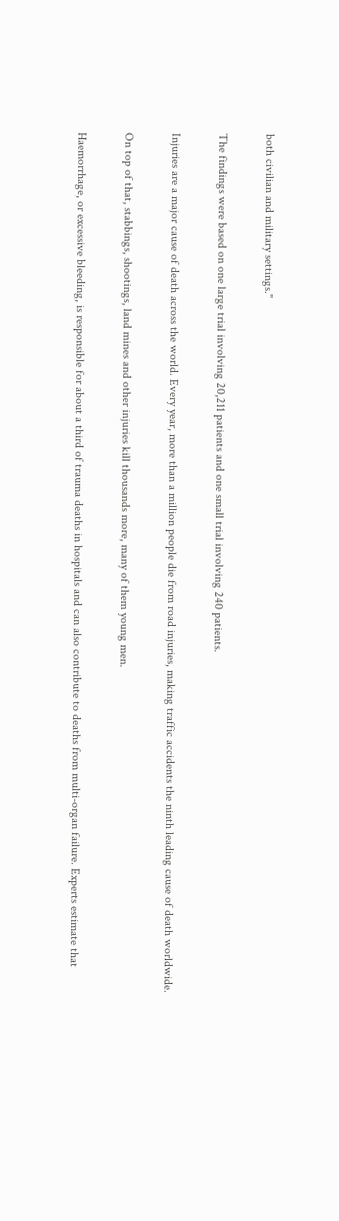both civilian and military settings."

The findings were based on one large trial involving 20,211 patients and one small trial involving 240 patients.

Injuries are a major cause of death across the world. Every year, more than a million people die from road injuries, making traffic accidents the ninth leading cause of death worldwide.

On top of that, stabbings, shootings, land mines and other injuries kill thousands more, many of them young men.

Haemorrhage, or excessive bleeding, is responsible for about a third of trauma deaths in hospitals and can also contribute to deaths from multi-organ failure. Experts estimate that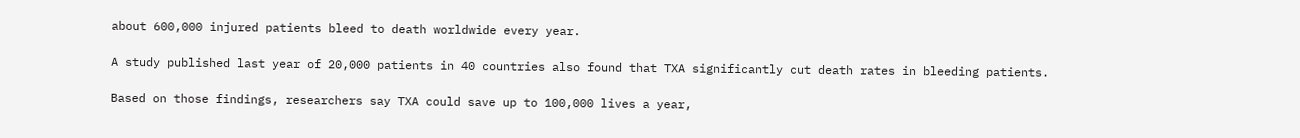about 600,000 injured patients bleed to death worldwide every year.

A study published last year of 20,000 patients in 40 countries also found that TXA significantly cut death rates in bleeding patients.

Based on those findings, researchers say TXA could save up to 100,000 lives a year,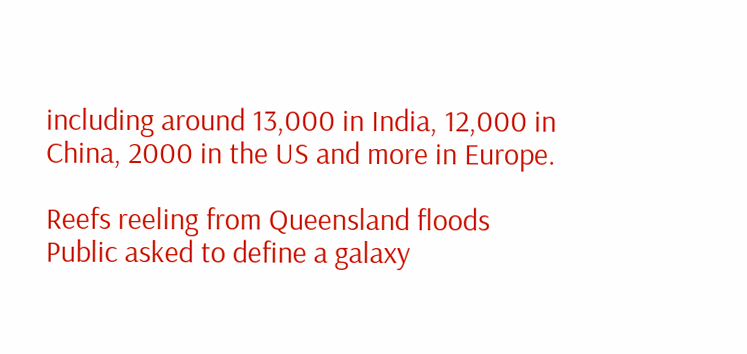including around 13,000 in India, 12,000 in China, 2000 in the US and more in Europe.

Reefs reeling from Queensland floods
Public asked to define a galaxy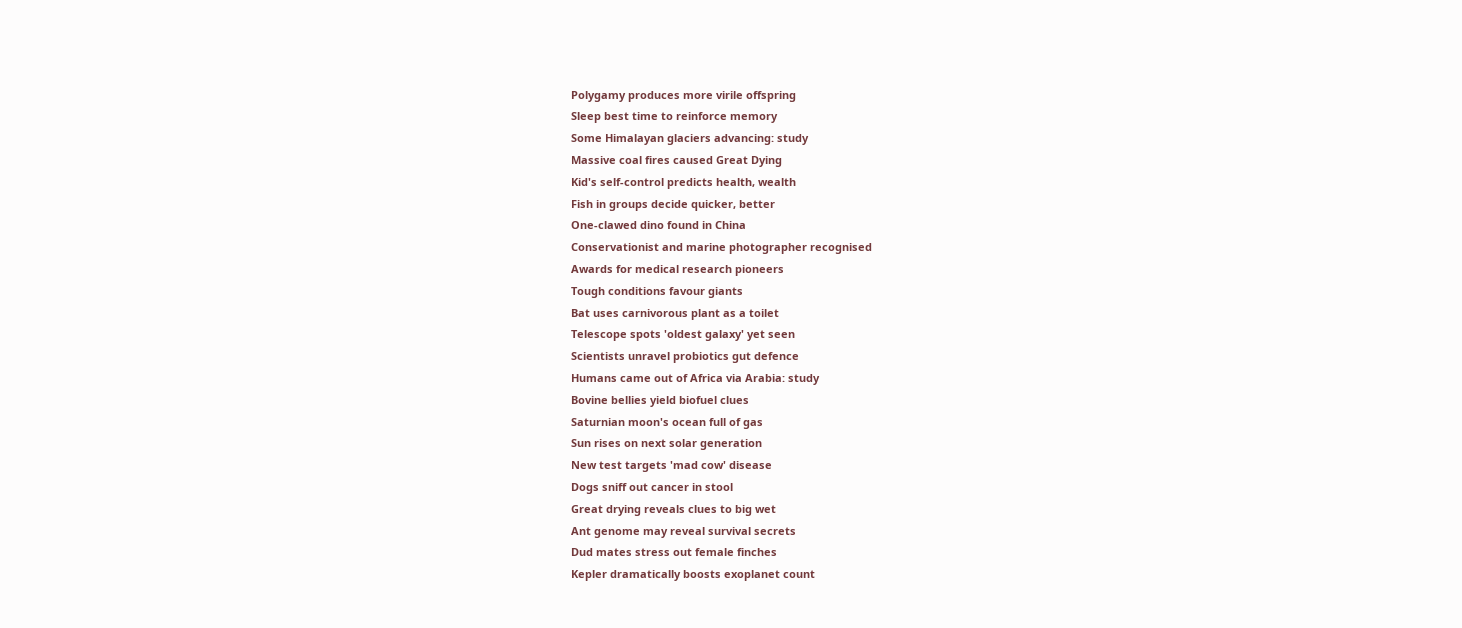Polygamy produces more virile offspring
Sleep best time to reinforce memory
Some Himalayan glaciers advancing: study
Massive coal fires caused Great Dying
Kid's self-control predicts health, wealth
Fish in groups decide quicker, better
One-clawed dino found in China
Conservationist and marine photographer recognised
Awards for medical research pioneers
Tough conditions favour giants
Bat uses carnivorous plant as a toilet
Telescope spots 'oldest galaxy' yet seen
Scientists unravel probiotics gut defence
Humans came out of Africa via Arabia: study
Bovine bellies yield biofuel clues
Saturnian moon's ocean full of gas
Sun rises on next solar generation
New test targets 'mad cow' disease
Dogs sniff out cancer in stool
Great drying reveals clues to big wet
Ant genome may reveal survival secrets
Dud mates stress out female finches
Kepler dramatically boosts exoplanet count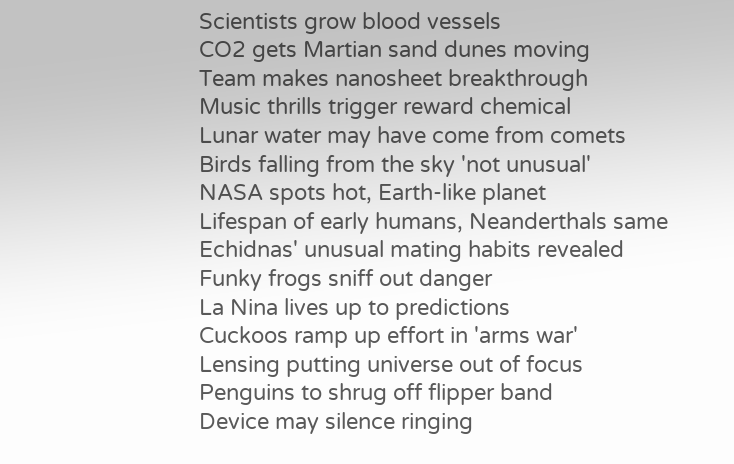Scientists grow blood vessels
CO2 gets Martian sand dunes moving
Team makes nanosheet breakthrough
Music thrills trigger reward chemical
Lunar water may have come from comets
Birds falling from the sky 'not unusual'
NASA spots hot, Earth-like planet
Lifespan of early humans, Neanderthals same
Echidnas' unusual mating habits revealed
Funky frogs sniff out danger
La Nina lives up to predictions
Cuckoos ramp up effort in 'arms war'
Lensing putting universe out of focus
Penguins to shrug off flipper band
Device may silence ringing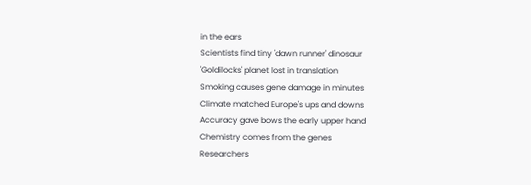in the ears
Scientists find tiny 'dawn runner' dinosaur
'Goldilocks' planet lost in translation
Smoking causes gene damage in minutes
Climate matched Europe's ups and downs
Accuracy gave bows the early upper hand
Chemistry comes from the genes
Researchers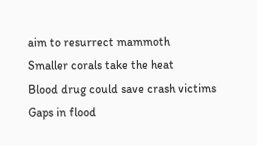aim to resurrect mammoth
Smaller corals take the heat
Blood drug could save crash victims
Gaps in flood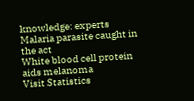knowledge: experts
Malaria parasite caught in the act
White blood cell protein aids melanoma
Visit Statistics